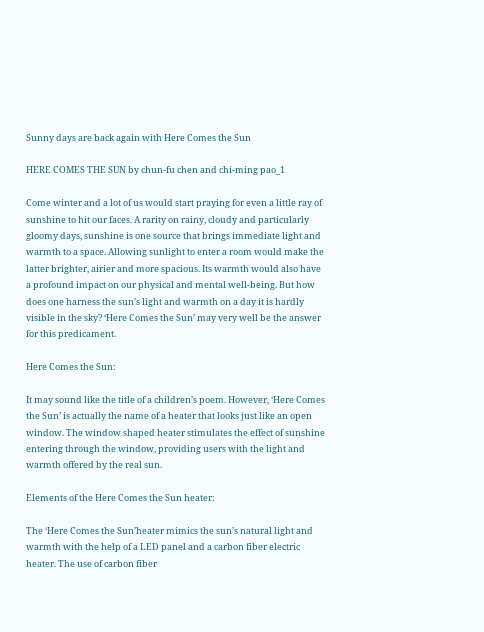Sunny days are back again with Here Comes the Sun

HERE COMES THE SUN by chun-fu chen and chi-ming pao_1

Come winter and a lot of us would start praying for even a little ray of sunshine to hit our faces. A rarity on rainy, cloudy and particularly gloomy days, sunshine is one source that brings immediate light and warmth to a space. Allowing sunlight to enter a room would make the latter brighter, airier and more spacious. Its warmth would also have a profound impact on our physical and mental well-being. But how does one harness the sun’s light and warmth on a day it is hardly visible in the sky? ‘Here Comes the Sun’ may very well be the answer for this predicament.

Here Comes the Sun:

It may sound like the title of a children’s poem. However, ‘Here Comes the Sun’ is actually the name of a heater that looks just like an open window. The window shaped heater stimulates the effect of sunshine entering through the window, providing users with the light and warmth offered by the real sun.

Elements of the Here Comes the Sun heater:

The ‘Here Comes the Sun’heater mimics the sun’s natural light and warmth with the help of a LED panel and a carbon fiber electric heater. The use of carbon fiber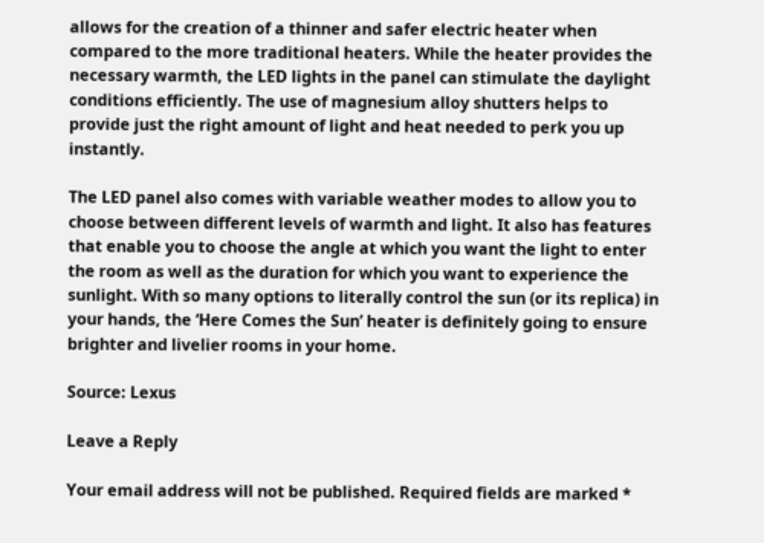allows for the creation of a thinner and safer electric heater when compared to the more traditional heaters. While the heater provides the necessary warmth, the LED lights in the panel can stimulate the daylight conditions efficiently. The use of magnesium alloy shutters helps to provide just the right amount of light and heat needed to perk you up instantly.

The LED panel also comes with variable weather modes to allow you to choose between different levels of warmth and light. It also has features that enable you to choose the angle at which you want the light to enter the room as well as the duration for which you want to experience the sunlight. With so many options to literally control the sun (or its replica) in your hands, the ‘Here Comes the Sun’ heater is definitely going to ensure brighter and livelier rooms in your home.

Source: Lexus

Leave a Reply

Your email address will not be published. Required fields are marked *